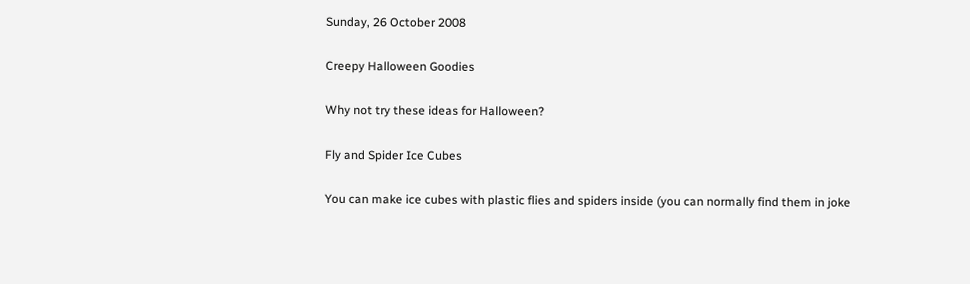Sunday, 26 October 2008

Creepy Halloween Goodies

Why not try these ideas for Halloween?

Fly and Spider Ice Cubes

You can make ice cubes with plastic flies and spiders inside (you can normally find them in joke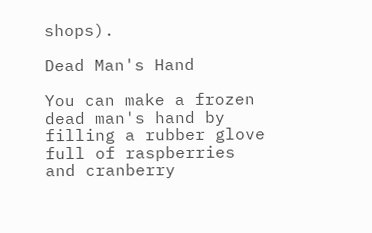shops).

Dead Man's Hand

You can make a frozen dead man's hand by filling a rubber glove full of raspberries and cranberry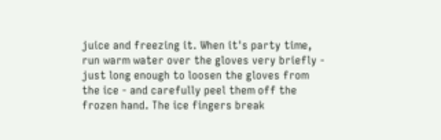juice and freezing it. When it's party time, run warm water over the gloves very briefly - just long enough to loosen the gloves from the ice - and carefully peel them off the frozen hand. The ice fingers break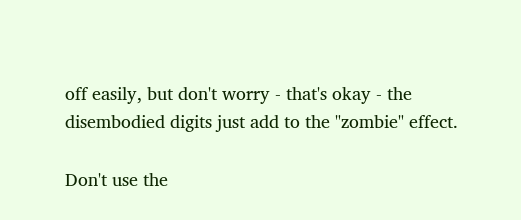off easily, but don't worry - that's okay - the disembodied digits just add to the "zombie" effect.

Don't use the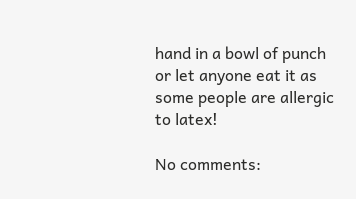hand in a bowl of punch or let anyone eat it as some people are allergic to latex!

No comments: